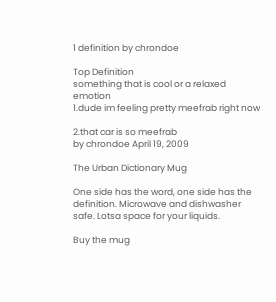1 definition by chrondoe

Top Definition
something that is cool or a relaxed emotion
1.dude im feeling pretty meefrab right now

2.that car is so meefrab
by chrondoe April 19, 2009

The Urban Dictionary Mug

One side has the word, one side has the definition. Microwave and dishwasher safe. Lotsa space for your liquids.

Buy the mug